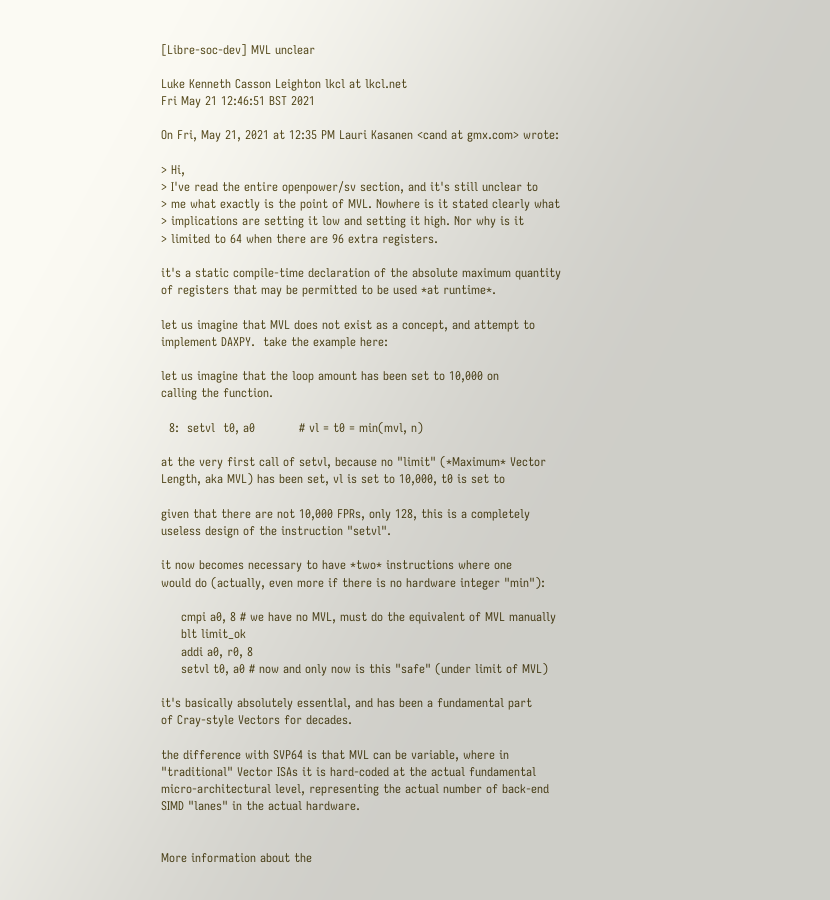[Libre-soc-dev] MVL unclear

Luke Kenneth Casson Leighton lkcl at lkcl.net
Fri May 21 12:46:51 BST 2021

On Fri, May 21, 2021 at 12:35 PM Lauri Kasanen <cand at gmx.com> wrote:

> Hi,
> I've read the entire openpower/sv section, and it's still unclear to
> me what exactly is the point of MVL. Nowhere is it stated clearly what
> implications are setting it low and setting it high. Nor why is it
> limited to 64 when there are 96 extra registers.

it's a static compile-time declaration of the absolute maximum quantity
of registers that may be permitted to be used *at runtime*.

let us imagine that MVL does not exist as a concept, and attempt to
implement DAXPY.  take the example here:

let us imagine that the loop amount has been set to 10,000 on
calling the function.

  8:  setvl  t0, a0           # vl = t0 = min(mvl, n)

at the very first call of setvl, because no "limit" (*Maximum* Vector
Length, aka MVL) has been set, vl is set to 10,000, t0 is set to

given that there are not 10,000 FPRs, only 128, this is a completely
useless design of the instruction "setvl".

it now becomes necessary to have *two* instructions where one
would do (actually, even more if there is no hardware integer "min"):

     cmpi a0, 8 # we have no MVL, must do the equivalent of MVL manually
     blt limit_ok
     addi a0, r0, 8
     setvl t0, a0 # now and only now is this "safe" (under limit of MVL)

it's basically absolutely essentlal, and has been a fundamental part
of Cray-style Vectors for decades.

the difference with SVP64 is that MVL can be variable, where in
"traditional" Vector ISAs it is hard-coded at the actual fundamental
micro-architectural level, representing the actual number of back-end
SIMD "lanes" in the actual hardware.


More information about the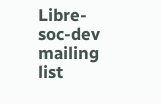Libre-soc-dev mailing list